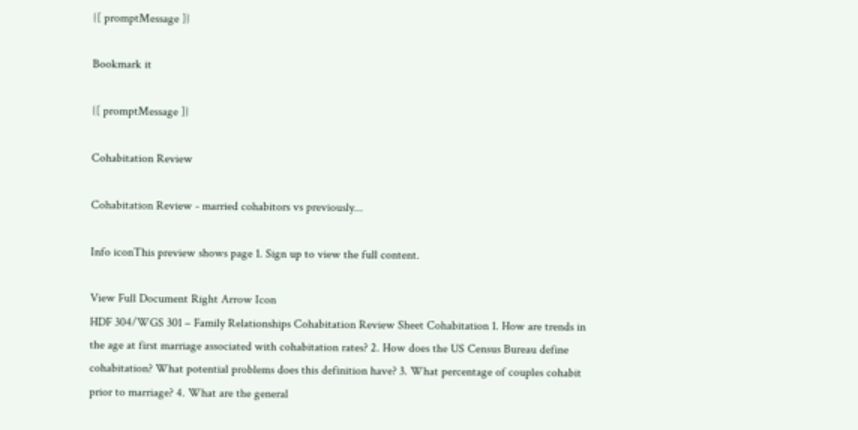{[ promptMessage ]}

Bookmark it

{[ promptMessage ]}

Cohabitation Review

Cohabitation Review - married cohabitors vs previously...

Info iconThis preview shows page 1. Sign up to view the full content.

View Full Document Right Arrow Icon
HDF 304/WGS 301 – Family Relationships Cohabitation Review Sheet Cohabitation 1. How are trends in the age at first marriage associated with cohabitation rates? 2. How does the US Census Bureau define cohabitation? What potential problems does this definition have? 3. What percentage of couples cohabit prior to marriage? 4. What are the general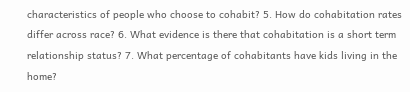characteristics of people who choose to cohabit? 5. How do cohabitation rates differ across race? 6. What evidence is there that cohabitation is a short term relationship status? 7. What percentage of cohabitants have kids living in the home?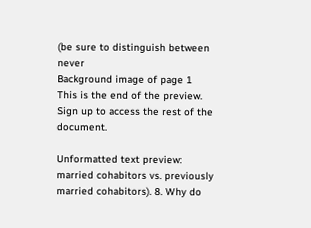(be sure to distinguish between never
Background image of page 1
This is the end of the preview. Sign up to access the rest of the document.

Unformatted text preview: married cohabitors vs. previously married cohabitors). 8. Why do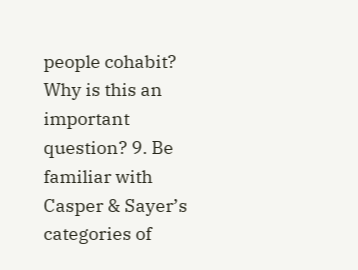people cohabit? Why is this an important question? 9. Be familiar with Casper & Sayer’s categories of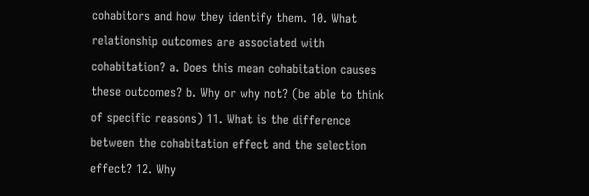cohabitors and how they identify them. 10. What relationship outcomes are associated with cohabitation? a. Does this mean cohabitation causes these outcomes? b. Why or why not? (be able to think of specific reasons) 11. What is the difference between the cohabitation effect and the selection effect? 12. Why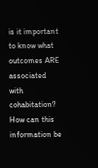is it important to know what outcomes ARE associated with cohabitation? How can this information be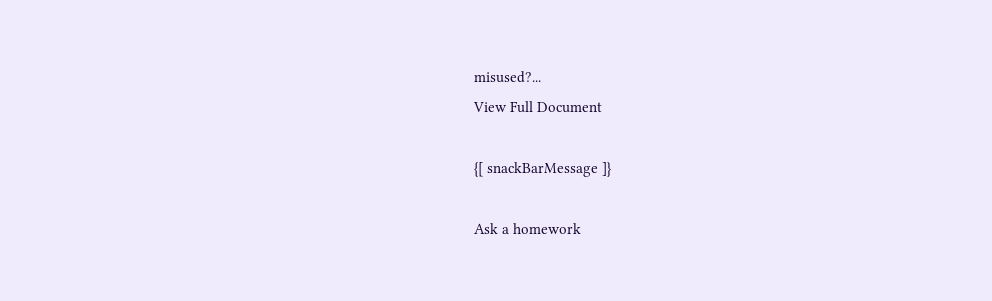misused?...
View Full Document

{[ snackBarMessage ]}

Ask a homework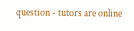question - tutors are online